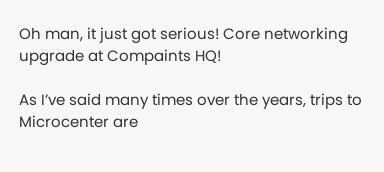Oh man, it just got serious! Core networking upgrade at Compaints HQ!

As I’ve said many times over the years, trips to Microcenter are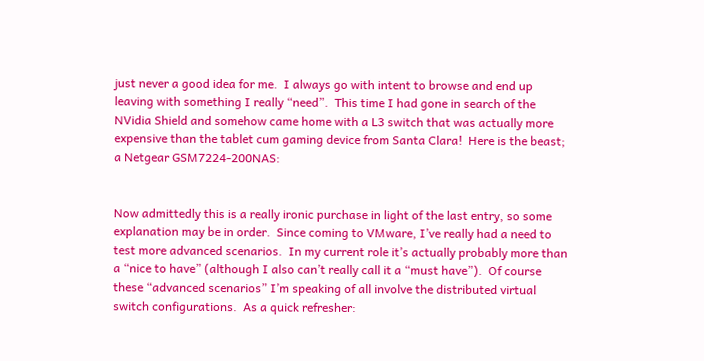just never a good idea for me.  I always go with intent to browse and end up leaving with something I really “need”.  This time I had gone in search of the NVidia Shield and somehow came home with a L3 switch that was actually more expensive than the tablet cum gaming device from Santa Clara!  Here is the beast; a Netgear GSM7224-200NAS:


Now admittedly this is a really ironic purchase in light of the last entry, so some explanation may be in order.  Since coming to VMware, I’ve really had a need to test more advanced scenarios.  In my current role it’s actually probably more than a “nice to have” (although I also can’t really call it a “must have”).  Of course these “advanced scenarios” I’m speaking of all involve the distributed virtual switch configurations.  As a quick refresher: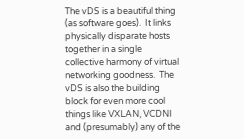The vDS is a beautiful thing (as software goes).  It links physically disparate hosts together in a single collective harmony of virtual networking goodness.  The vDS is also the building block for even more cool things like VXLAN, VCDNI and (presumably) any of the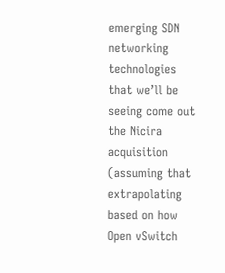emerging SDN networking technologies that we’ll be seeing come out the Nicira acquisition (assuming that extrapolating based on how Open vSwitch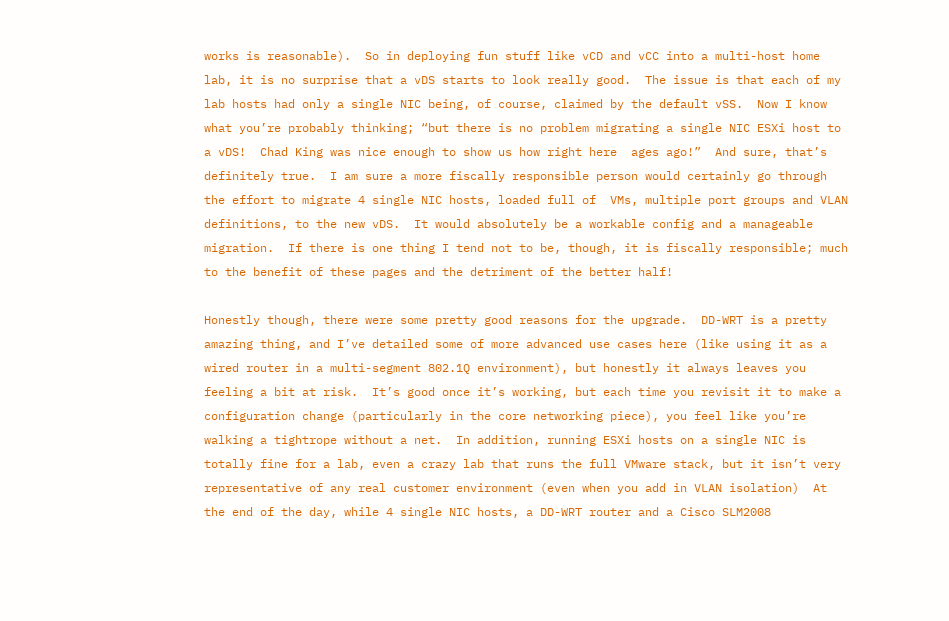works is reasonable).  So in deploying fun stuff like vCD and vCC into a multi-host home lab, it is no surprise that a vDS starts to look really good.  The issue is that each of my lab hosts had only a single NIC being, of course, claimed by the default vSS.  Now I know what you’re probably thinking; “but there is no problem migrating a single NIC ESXi host to a vDS!  Chad King was nice enough to show us how right here  ages ago!”  And sure, that’s definitely true.  I am sure a more fiscally responsible person would certainly go through the effort to migrate 4 single NIC hosts, loaded full of  VMs, multiple port groups and VLAN definitions, to the new vDS.  It would absolutely be a workable config and a manageable migration.  If there is one thing I tend not to be, though, it is fiscally responsible; much to the benefit of these pages and the detriment of the better half!

Honestly though, there were some pretty good reasons for the upgrade.  DD-WRT is a pretty amazing thing, and I’ve detailed some of more advanced use cases here (like using it as a wired router in a multi-segment 802.1Q environment), but honestly it always leaves you feeling a bit at risk.  It’s good once it’s working, but each time you revisit it to make a configuration change (particularly in the core networking piece), you feel like you’re walking a tightrope without a net.  In addition, running ESXi hosts on a single NIC is totally fine for a lab, even a crazy lab that runs the full VMware stack, but it isn’t very representative of any real customer environment (even when you add in VLAN isolation)  At the end of the day, while 4 single NIC hosts, a DD-WRT router and a Cisco SLM2008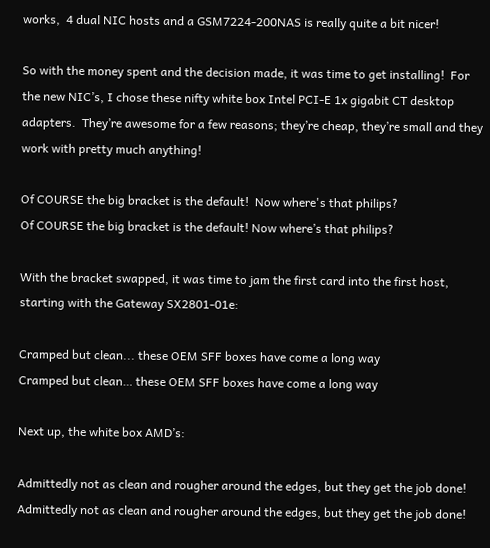works,  4 dual NIC hosts and a GSM7224-200NAS is really quite a bit nicer!

So with the money spent and the decision made, it was time to get installing!  For the new NIC’s, I chose these nifty white box Intel PCI-E 1x gigabit CT desktop adapters.  They’re awesome for a few reasons; they’re cheap, they’re small and they work with pretty much anything!

Of COURSE the big bracket is the default!  Now where's that philips?
Of COURSE the big bracket is the default! Now where’s that philips?

With the bracket swapped, it was time to jam the first card into the first host, starting with the Gateway SX2801-01e:

Cramped but clean... these OEM SFF boxes have come a long way
Cramped but clean… these OEM SFF boxes have come a long way

Next up, the white box AMD’s:

Admittedly not as clean and rougher around the edges, but they get the job done!
Admittedly not as clean and rougher around the edges, but they get the job done!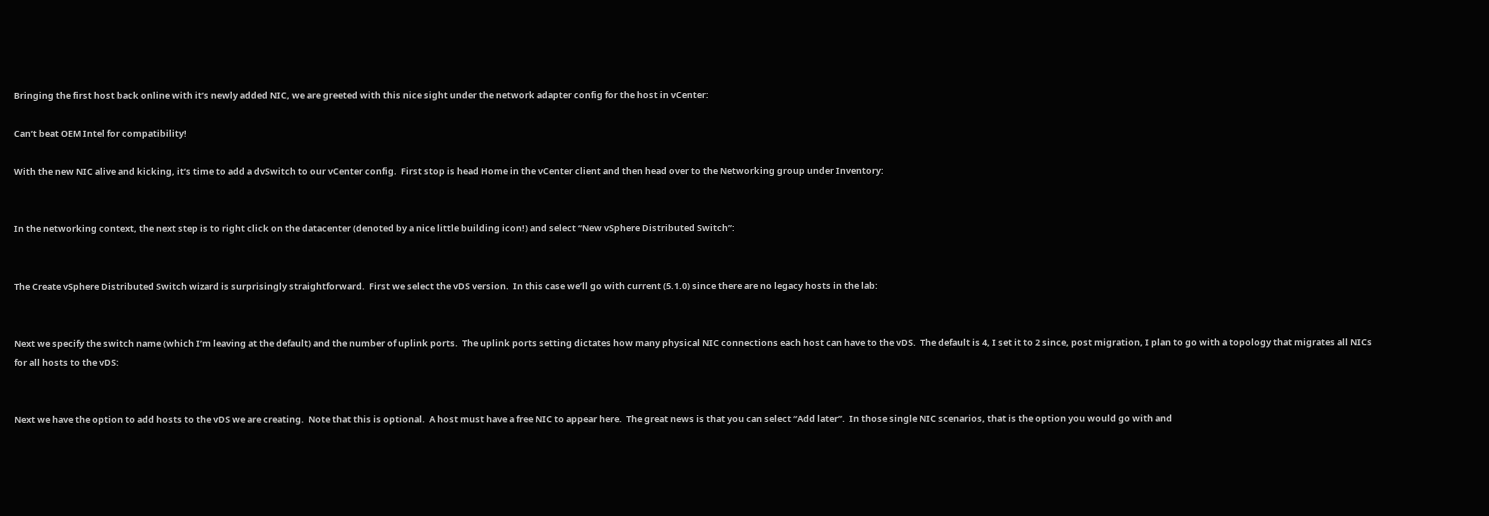Bringing the first host back online with it’s newly added NIC, we are greeted with this nice sight under the network adapter config for the host in vCenter:

Can’t beat OEM Intel for compatibility!

With the new NIC alive and kicking, it’s time to add a dvSwitch to our vCenter config.  First stop is head Home in the vCenter client and then head over to the Networking group under Inventory:


In the networking context, the next step is to right click on the datacenter (denoted by a nice little building icon!) and select “New vSphere Distributed Switch”:


The Create vSphere Distributed Switch wizard is surprisingly straightforward.  First we select the vDS version.  In this case we’ll go with current (5.1.0) since there are no legacy hosts in the lab:


Next we specify the switch name (which I’m leaving at the default) and the number of uplink ports.  The uplink ports setting dictates how many physical NIC connections each host can have to the vDS.  The default is 4, I set it to 2 since, post migration, I plan to go with a topology that migrates all NICs for all hosts to the vDS:


Next we have the option to add hosts to the vDS we are creating.  Note that this is optional.  A host must have a free NIC to appear here.  The great news is that you can select “Add later”.  In those single NIC scenarios, that is the option you would go with and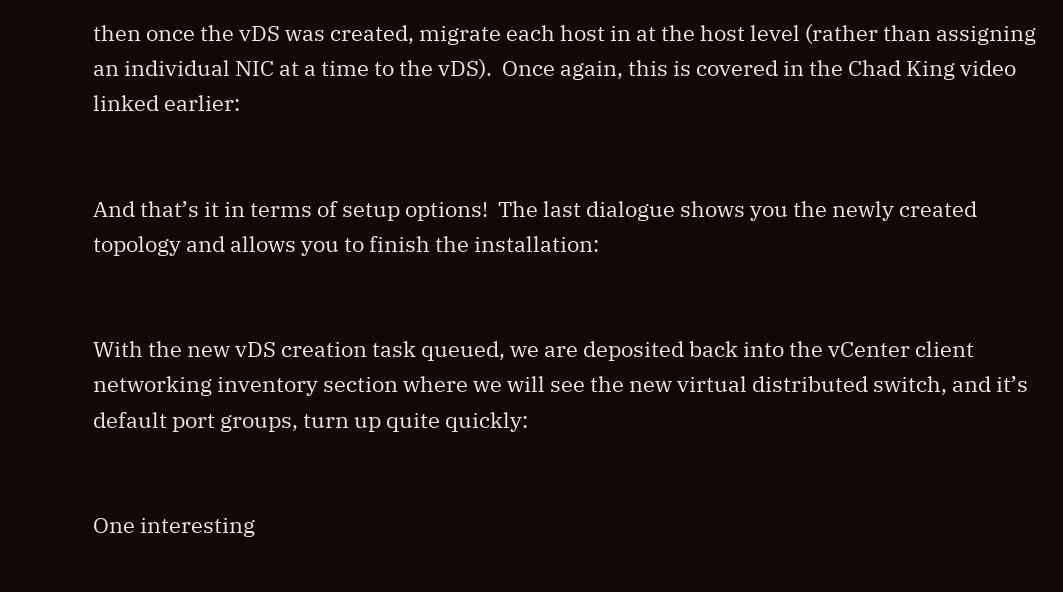then once the vDS was created, migrate each host in at the host level (rather than assigning an individual NIC at a time to the vDS).  Once again, this is covered in the Chad King video linked earlier:


And that’s it in terms of setup options!  The last dialogue shows you the newly created topology and allows you to finish the installation:


With the new vDS creation task queued, we are deposited back into the vCenter client networking inventory section where we will see the new virtual distributed switch, and it’s default port groups, turn up quite quickly:


One interesting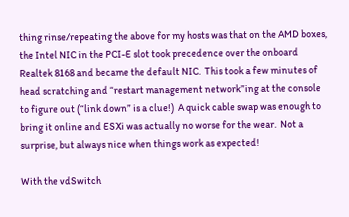thing rinse/repeating the above for my hosts was that on the AMD boxes, the Intel NIC in the PCI-E slot took precedence over the onboard Realtek 8168 and became the default NIC.  This took a few minutes of head scratching and “restart management network”ing at the console to figure out (“link down” is a clue!)  A quick cable swap was enough to bring it online and ESXi was actually no worse for the wear.  Not a surprise, but always nice when things work as expected!

With the vdSwitch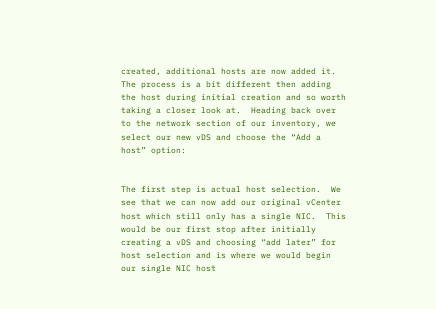created, additional hosts are now added it.  The process is a bit different then adding the host during initial creation and so worth taking a closer look at.  Heading back over to the network section of our inventory, we select our new vDS and choose the “Add a host” option:


The first step is actual host selection.  We see that we can now add our original vCenter host which still only has a single NIC.  This would be our first stop after initially creating a vDS and choosing “add later” for host selection and is where we would begin our single NIC host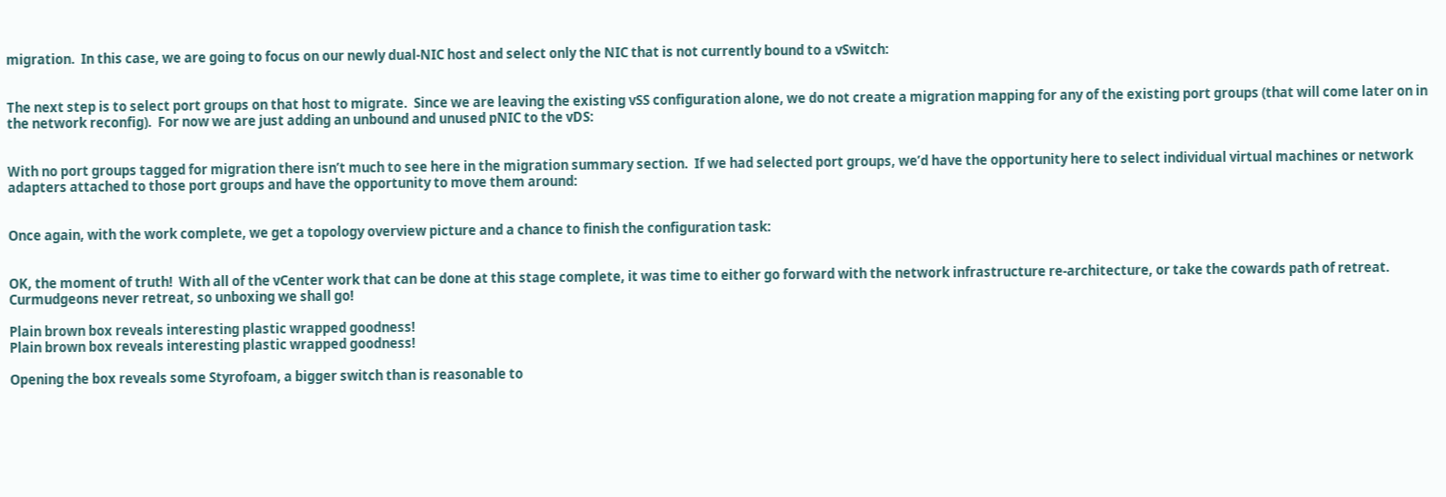migration.  In this case, we are going to focus on our newly dual-NIC host and select only the NIC that is not currently bound to a vSwitch:


The next step is to select port groups on that host to migrate.  Since we are leaving the existing vSS configuration alone, we do not create a migration mapping for any of the existing port groups (that will come later on in the network reconfig).  For now we are just adding an unbound and unused pNIC to the vDS:


With no port groups tagged for migration there isn’t much to see here in the migration summary section.  If we had selected port groups, we’d have the opportunity here to select individual virtual machines or network adapters attached to those port groups and have the opportunity to move them around:


Once again, with the work complete, we get a topology overview picture and a chance to finish the configuration task:


OK, the moment of truth!  With all of the vCenter work that can be done at this stage complete, it was time to either go forward with the network infrastructure re-architecture, or take the cowards path of retreat.  Curmudgeons never retreat, so unboxing we shall go!

Plain brown box reveals interesting plastic wrapped goodness!
Plain brown box reveals interesting plastic wrapped goodness!

Opening the box reveals some Styrofoam, a bigger switch than is reasonable to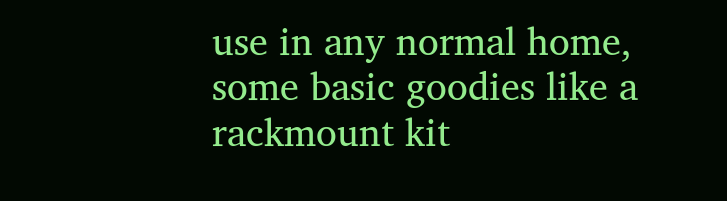use in any normal home, some basic goodies like a rackmount kit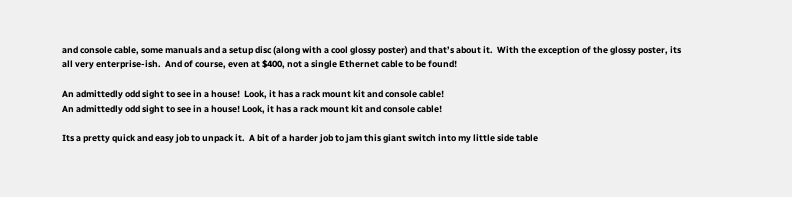and console cable, some manuals and a setup disc (along with a cool glossy poster) and that’s about it.  With the exception of the glossy poster, its all very enterprise-ish.  And of course, even at $400, not a single Ethernet cable to be found!

An admittedly odd sight to see in a house!  Look, it has a rack mount kit and console cable!
An admittedly odd sight to see in a house! Look, it has a rack mount kit and console cable!

Its a pretty quick and easy job to unpack it.  A bit of a harder job to jam this giant switch into my little side table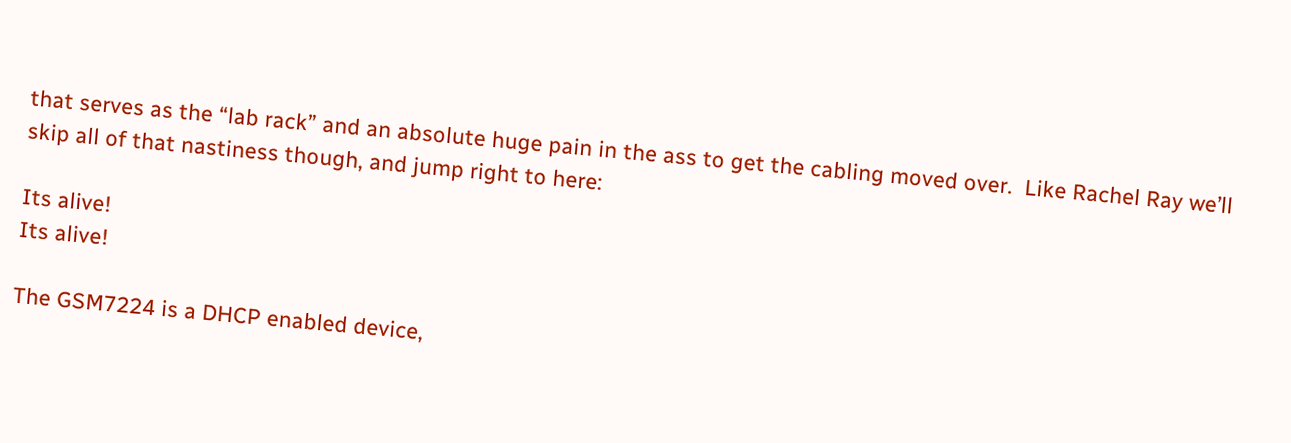that serves as the “lab rack” and an absolute huge pain in the ass to get the cabling moved over.  Like Rachel Ray we’ll skip all of that nastiness though, and jump right to here:

Its alive!
Its alive!

The GSM7224 is a DHCP enabled device,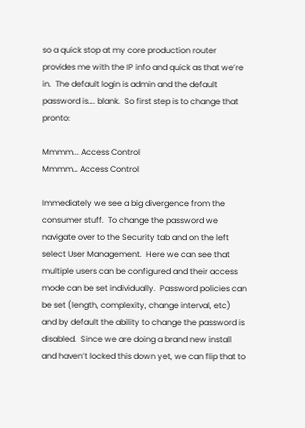so a quick stop at my core production router provides me with the IP info and quick as that we’re in.  The default login is admin and the default password is…. blank.  So first step is to change that pronto:

Mmmm... Access Control
Mmmm… Access Control

Immediately we see a big divergence from the consumer stuff.  To change the password we navigate over to the Security tab and on the left select User Management.  Here we can see that multiple users can be configured and their access mode can be set individually.  Password policies can be set (length, complexity, change interval, etc) and by default the ability to change the password is disabled.  Since we are doing a brand new install and haven’t locked this down yet, we can flip that to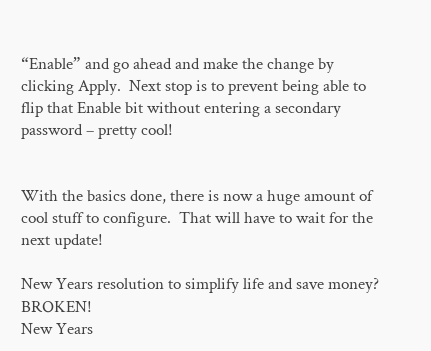“Enable” and go ahead and make the change by clicking Apply.  Next stop is to prevent being able to flip that Enable bit without entering a secondary password – pretty cool!


With the basics done, there is now a huge amount of cool stuff to configure.  That will have to wait for the next update!

New Years resolution to simplify life and save money? BROKEN!
New Years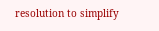resolution to simplify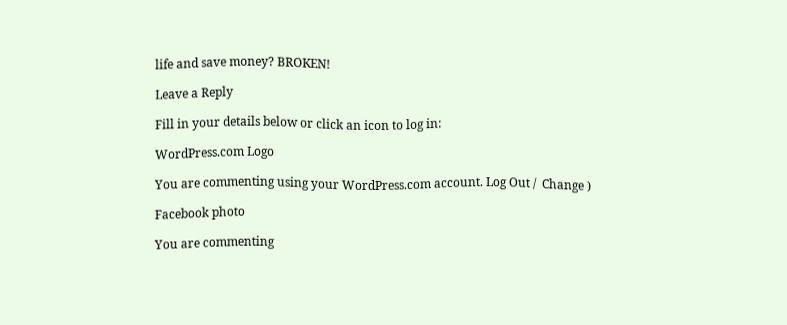life and save money? BROKEN!

Leave a Reply

Fill in your details below or click an icon to log in:

WordPress.com Logo

You are commenting using your WordPress.com account. Log Out /  Change )

Facebook photo

You are commenting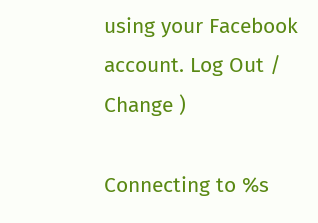using your Facebook account. Log Out /  Change )

Connecting to %s